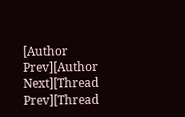[Author Prev][Author Next][Thread Prev][Thread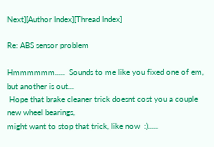Next][Author Index][Thread Index]

Re: ABS sensor problem

Hmmmmmm.....  Sounds to me like you fixed one of em, but another is out...
 Hope that brake cleaner trick doesnt cost you a couple new wheel bearings,
might want to stop that trick, like now  :).....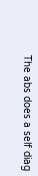The abs does a self diag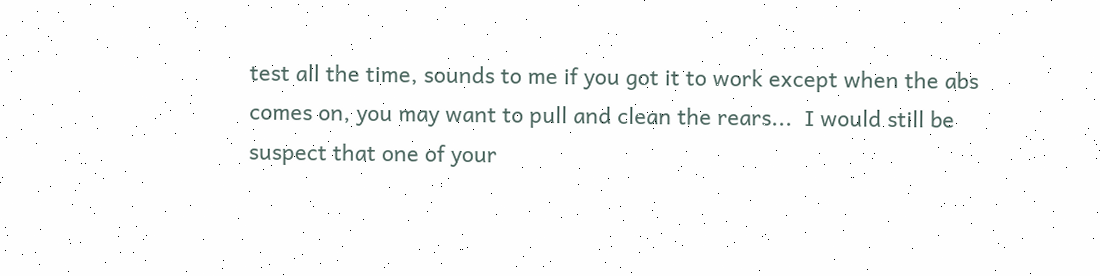test all the time, sounds to me if you got it to work except when the abs
comes on, you may want to pull and clean the rears...  I would still be
suspect that one of your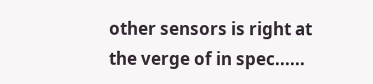other sensors is right at the verge of in spec......